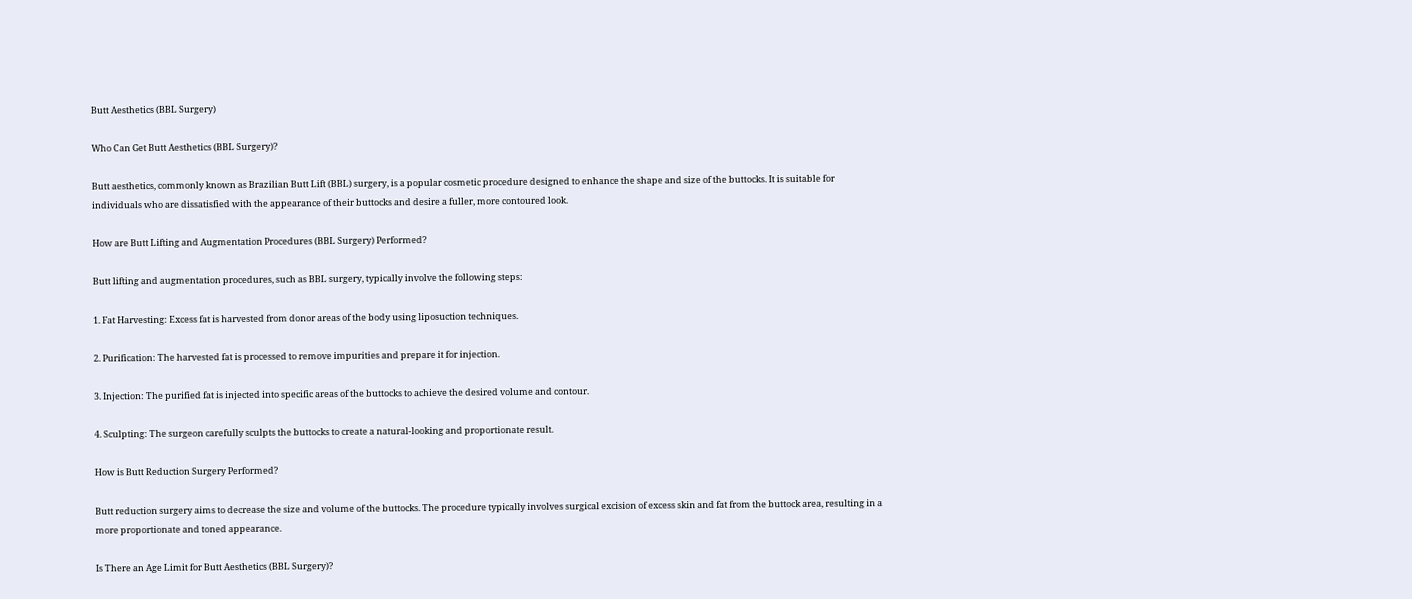Butt Aesthetics (BBL Surgery)

Who Can Get Butt Aesthetics (BBL Surgery)?

Butt aesthetics, commonly known as Brazilian Butt Lift (BBL) surgery, is a popular cosmetic procedure designed to enhance the shape and size of the buttocks. It is suitable for individuals who are dissatisfied with the appearance of their buttocks and desire a fuller, more contoured look.

How are Butt Lifting and Augmentation Procedures (BBL Surgery) Performed?

Butt lifting and augmentation procedures, such as BBL surgery, typically involve the following steps:

1. Fat Harvesting: Excess fat is harvested from donor areas of the body using liposuction techniques.

2. Purification: The harvested fat is processed to remove impurities and prepare it for injection.

3. Injection: The purified fat is injected into specific areas of the buttocks to achieve the desired volume and contour.

4. Sculpting: The surgeon carefully sculpts the buttocks to create a natural-looking and proportionate result.

How is Butt Reduction Surgery Performed?

Butt reduction surgery aims to decrease the size and volume of the buttocks. The procedure typically involves surgical excision of excess skin and fat from the buttock area, resulting in a more proportionate and toned appearance.

Is There an Age Limit for Butt Aesthetics (BBL Surgery)?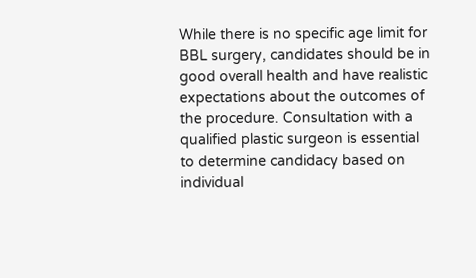While there is no specific age limit for BBL surgery, candidates should be in good overall health and have realistic expectations about the outcomes of the procedure. Consultation with a qualified plastic surgeon is essential to determine candidacy based on individual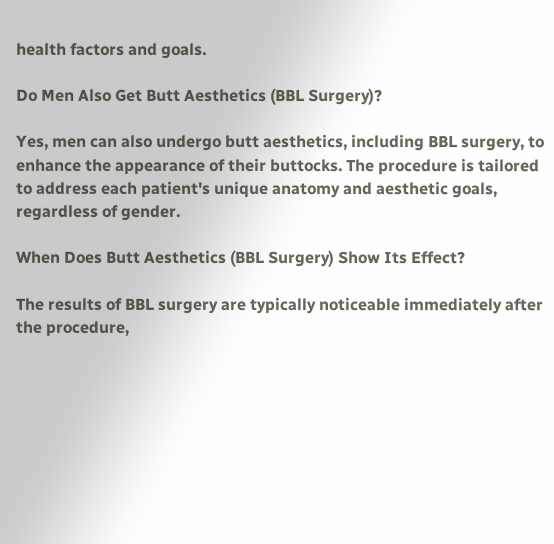health factors and goals.

Do Men Also Get Butt Aesthetics (BBL Surgery)?

Yes, men can also undergo butt aesthetics, including BBL surgery, to enhance the appearance of their buttocks. The procedure is tailored to address each patient's unique anatomy and aesthetic goals, regardless of gender.

When Does Butt Aesthetics (BBL Surgery) Show Its Effect?

The results of BBL surgery are typically noticeable immediately after the procedure,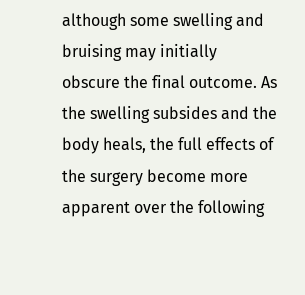although some swelling and bruising may initially obscure the final outcome. As the swelling subsides and the body heals, the full effects of the surgery become more apparent over the following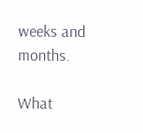weeks and months.

What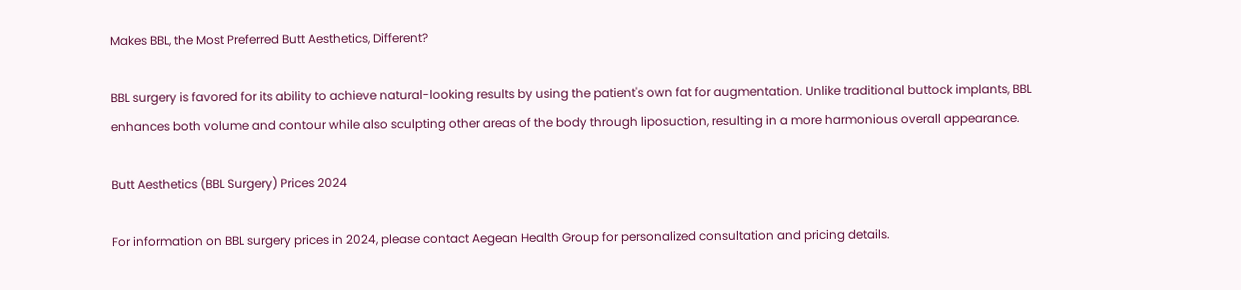Makes BBL, the Most Preferred Butt Aesthetics, Different?

BBL surgery is favored for its ability to achieve natural-looking results by using the patient's own fat for augmentation. Unlike traditional buttock implants, BBL enhances both volume and contour while also sculpting other areas of the body through liposuction, resulting in a more harmonious overall appearance.

Butt Aesthetics (BBL Surgery) Prices 2024

For information on BBL surgery prices in 2024, please contact Aegean Health Group for personalized consultation and pricing details.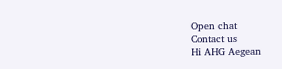Open chat
Contact us
Hi AHG Aegean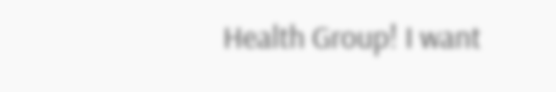Health Group! I want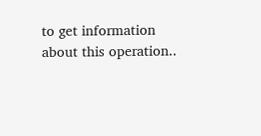to get information about this operation..